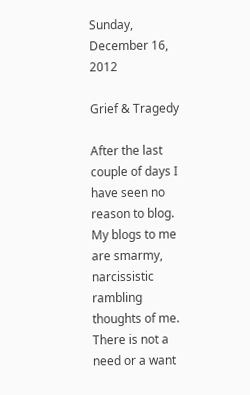Sunday, December 16, 2012

Grief & Tragedy

After the last couple of days I have seen no reason to blog.   My blogs to me are smarmy, narcissistic rambling thoughts of me.  There is not a need or a want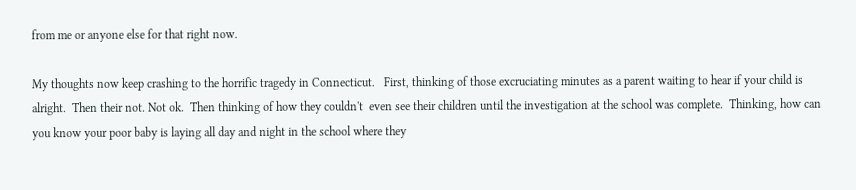from me or anyone else for that right now.

My thoughts now keep crashing to the horrific tragedy in Connecticut.   First, thinking of those excruciating minutes as a parent waiting to hear if your child is alright.  Then their not. Not ok.  Then thinking of how they couldn't  even see their children until the investigation at the school was complete.  Thinking, how can you know your poor baby is laying all day and night in the school where they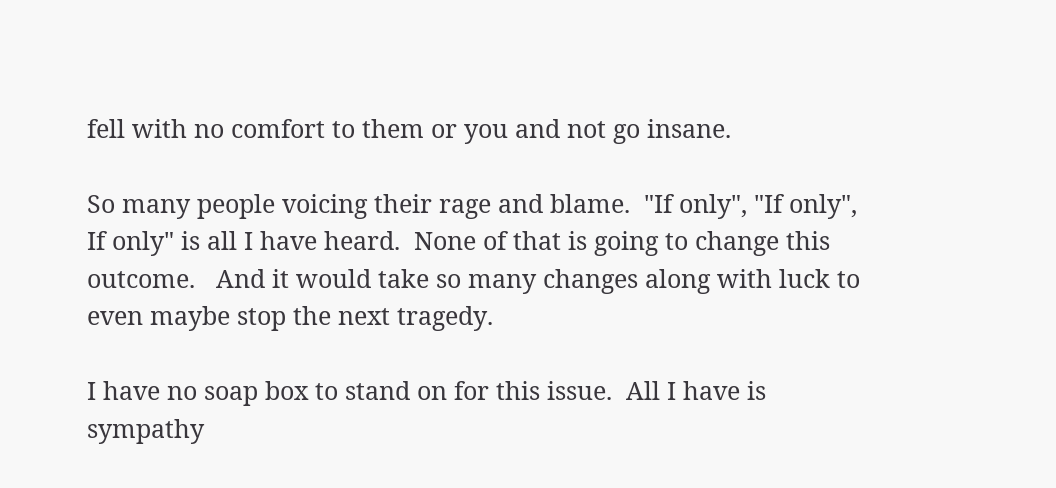fell with no comfort to them or you and not go insane.

So many people voicing their rage and blame.  "If only", "If only",  If only" is all I have heard.  None of that is going to change this outcome.   And it would take so many changes along with luck to even maybe stop the next tragedy.

I have no soap box to stand on for this issue.  All I have is sympathy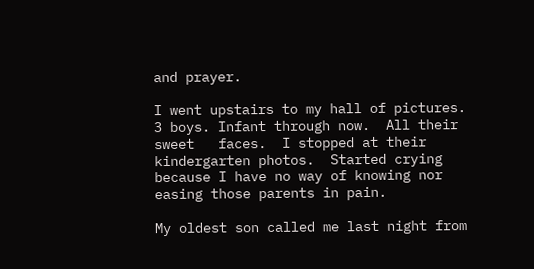and prayer.

I went upstairs to my hall of pictures.  3 boys. Infant through now.  All their sweet   faces.  I stopped at their kindergarten photos.  Started crying because I have no way of knowing nor easing those parents in pain.

My oldest son called me last night from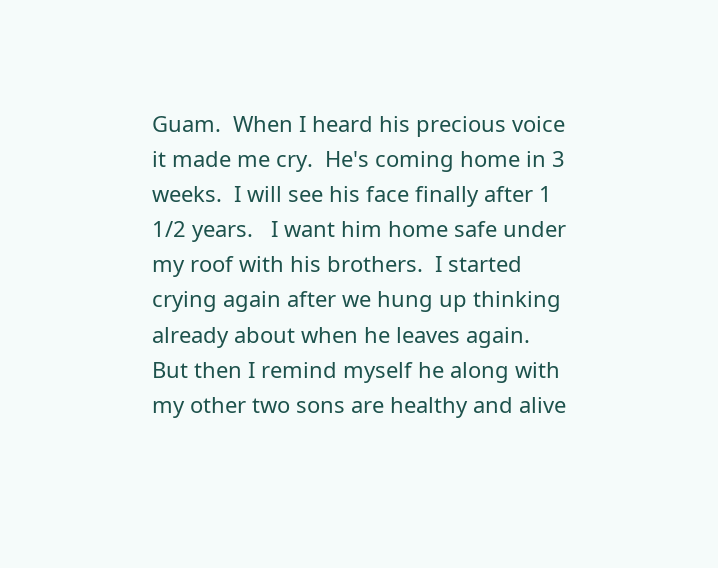Guam.  When I heard his precious voice it made me cry.  He's coming home in 3 weeks.  I will see his face finally after 1 1/2 years.   I want him home safe under my roof with his brothers.  I started crying again after we hung up thinking already about when he leaves again.
But then I remind myself he along with my other two sons are healthy and alive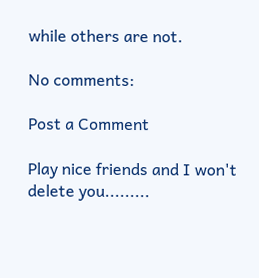while others are not.

No comments:

Post a Comment

Play nice friends and I won't delete you.........